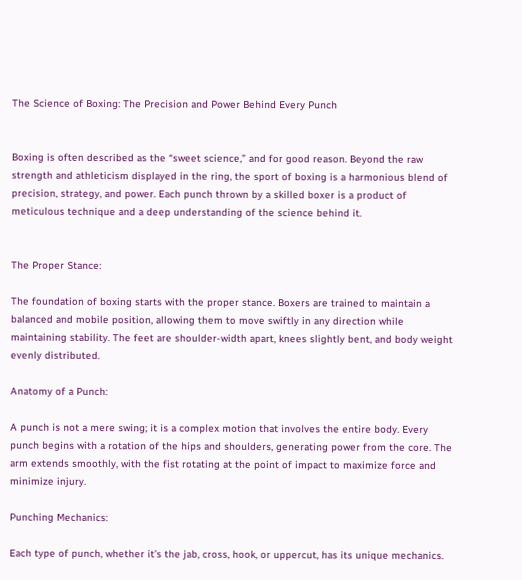The Science of Boxing: The Precision and Power Behind Every Punch


Boxing is often described as the “sweet science,” and for good reason. Beyond the raw strength and athleticism displayed in the ring, the sport of boxing is a harmonious blend of precision, strategy, and power. Each punch thrown by a skilled boxer is a product of meticulous technique and a deep understanding of the science behind it.


The Proper Stance:

The foundation of boxing starts with the proper stance. Boxers are trained to maintain a balanced and mobile position, allowing them to move swiftly in any direction while maintaining stability. The feet are shoulder-width apart, knees slightly bent, and body weight evenly distributed.

Anatomy of a Punch:

A punch is not a mere swing; it is a complex motion that involves the entire body. Every punch begins with a rotation of the hips and shoulders, generating power from the core. The arm extends smoothly, with the fist rotating at the point of impact to maximize force and minimize injury.

Punching Mechanics:

Each type of punch, whether it’s the jab, cross, hook, or uppercut, has its unique mechanics.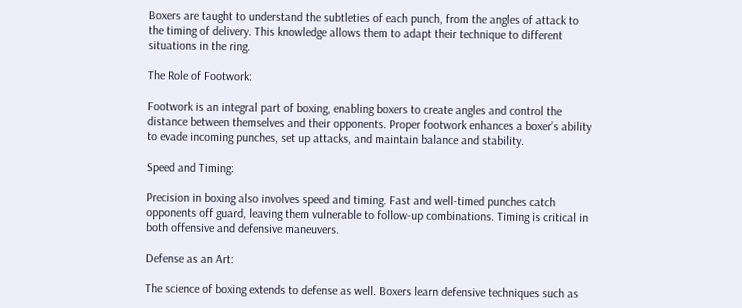Boxers are taught to understand the subtleties of each punch, from the angles of attack to the timing of delivery. This knowledge allows them to adapt their technique to different situations in the ring.

The Role of Footwork:

Footwork is an integral part of boxing, enabling boxers to create angles and control the distance between themselves and their opponents. Proper footwork enhances a boxer’s ability to evade incoming punches, set up attacks, and maintain balance and stability.

Speed and Timing:

Precision in boxing also involves speed and timing. Fast and well-timed punches catch opponents off guard, leaving them vulnerable to follow-up combinations. Timing is critical in both offensive and defensive maneuvers.

Defense as an Art:

The science of boxing extends to defense as well. Boxers learn defensive techniques such as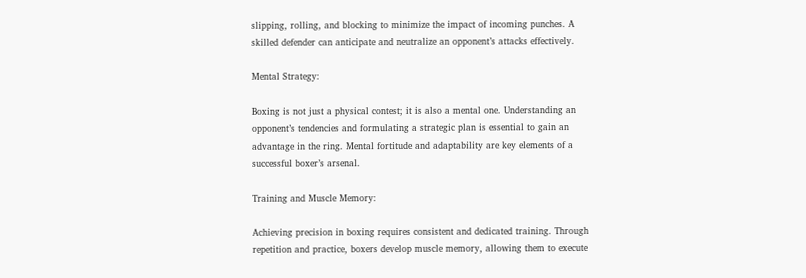slipping, rolling, and blocking to minimize the impact of incoming punches. A skilled defender can anticipate and neutralize an opponent’s attacks effectively.

Mental Strategy:

Boxing is not just a physical contest; it is also a mental one. Understanding an opponent’s tendencies and formulating a strategic plan is essential to gain an advantage in the ring. Mental fortitude and adaptability are key elements of a successful boxer’s arsenal.

Training and Muscle Memory:

Achieving precision in boxing requires consistent and dedicated training. Through repetition and practice, boxers develop muscle memory, allowing them to execute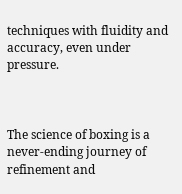techniques with fluidity and accuracy, even under pressure.



The science of boxing is a never-ending journey of refinement and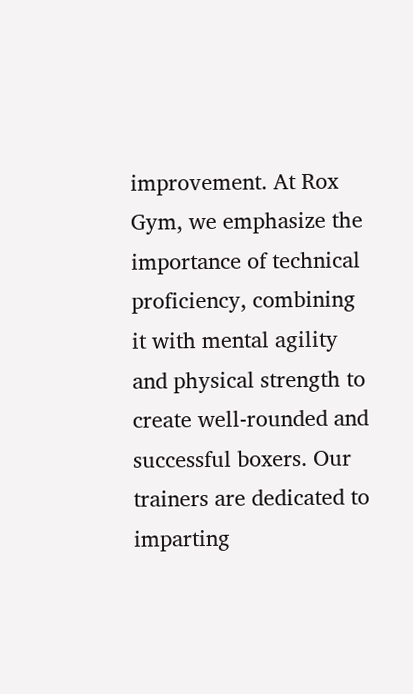improvement. At Rox Gym, we emphasize the importance of technical proficiency, combining it with mental agility and physical strength to create well-rounded and successful boxers. Our trainers are dedicated to imparting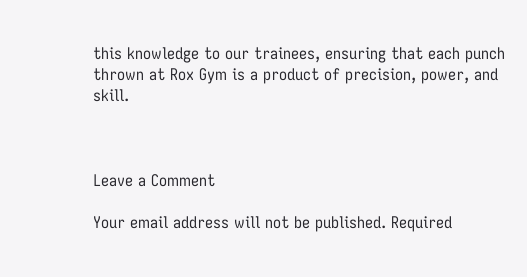this knowledge to our trainees, ensuring that each punch thrown at Rox Gym is a product of precision, power, and skill.



Leave a Comment

Your email address will not be published. Required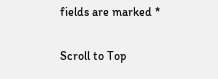fields are marked *

Scroll to Top